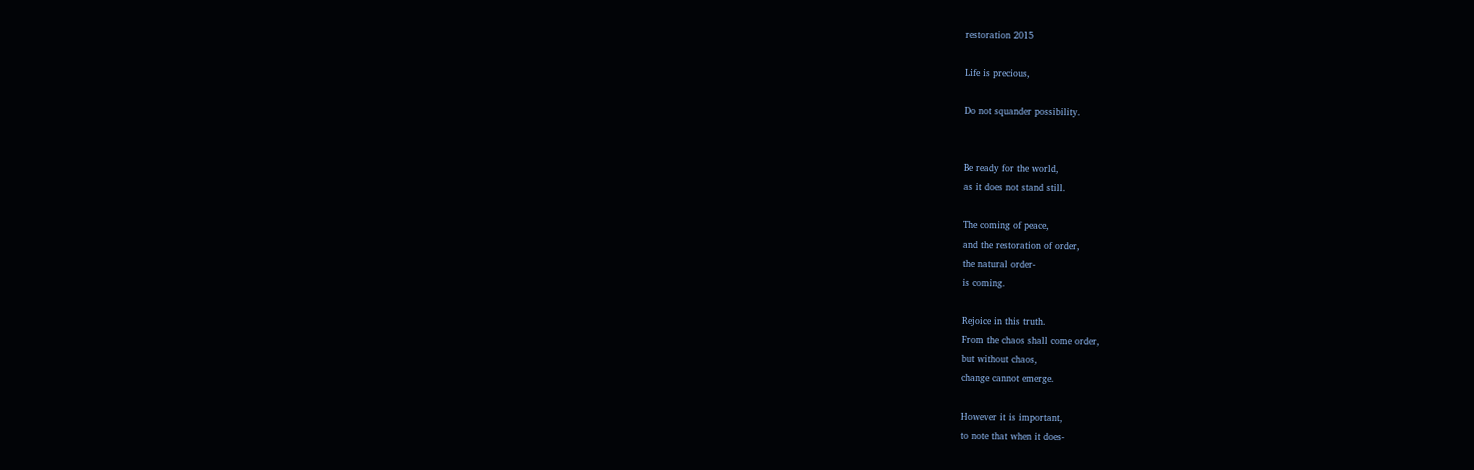restoration 2015

Life is precious,

Do not squander possibility.


Be ready for the world,
as it does not stand still.

The coming of peace,
and the restoration of order,
the natural order-
is coming.

Rejoice in this truth.
From the chaos shall come order,
but without chaos,
change cannot emerge.

However it is important,
to note that when it does-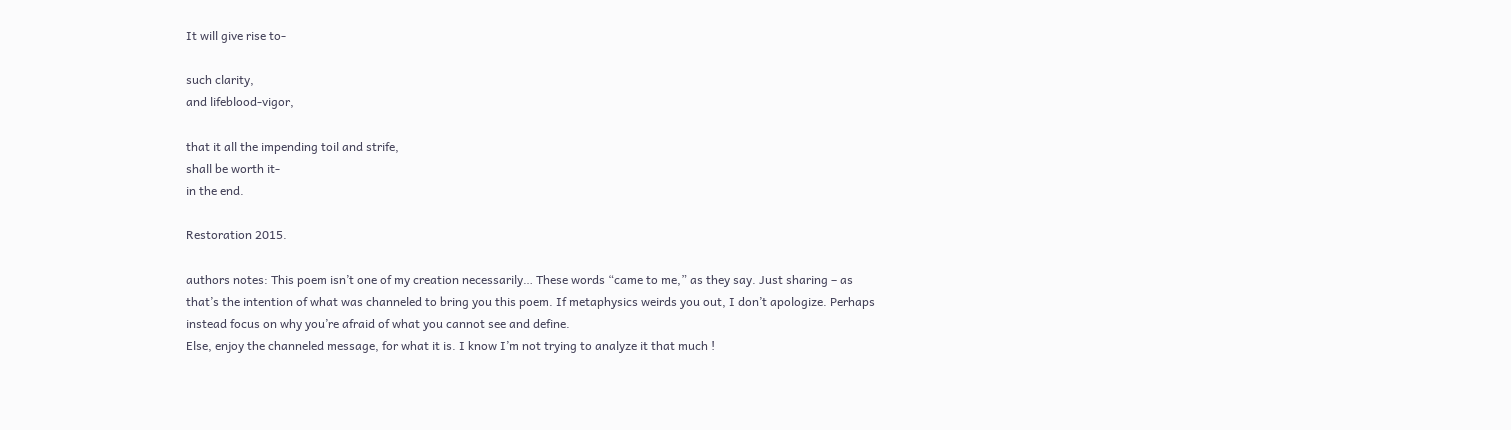It will give rise to-

such clarity,
and lifeblood-vigor,

that it all the impending toil and strife,
shall be worth it-
in the end.

Restoration 2015.

authors notes: This poem isn’t one of my creation necessarily… These words “came to me,” as they say. Just sharing – as that’s the intention of what was channeled to bring you this poem. If metaphysics weirds you out, I don’t apologize. Perhaps instead focus on why you’re afraid of what you cannot see and define.
Else, enjoy the channeled message, for what it is. I know I’m not trying to analyze it that much !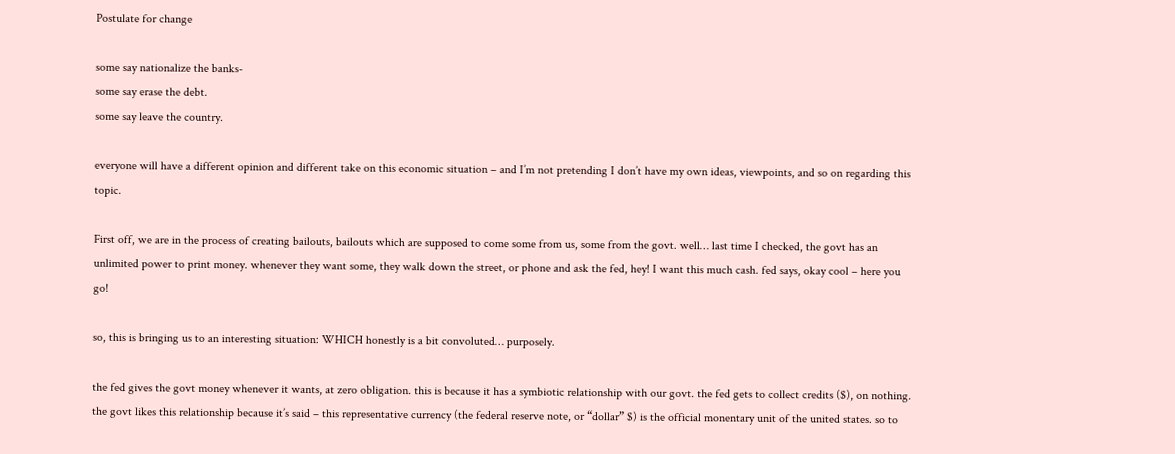Postulate for change

some say nationalize the banks-
some say erase the debt.
some say leave the country.

everyone will have a different opinion and different take on this economic situation – and I’m not pretending I don’t have my own ideas, viewpoints, and so on regarding this topic.

First off, we are in the process of creating bailouts, bailouts which are supposed to come some from us, some from the govt. well… last time I checked, the govt has an unlimited power to print money. whenever they want some, they walk down the street, or phone and ask the fed, hey! I want this much cash. fed says, okay cool – here you go!

so, this is bringing us to an interesting situation: WHICH honestly is a bit convoluted… purposely.

the fed gives the govt money whenever it wants, at zero obligation. this is because it has a symbiotic relationship with our govt. the fed gets to collect credits ($), on nothing. the govt likes this relationship because it’s said – this representative currency (the federal reserve note, or “dollar” $) is the official monentary unit of the united states. so to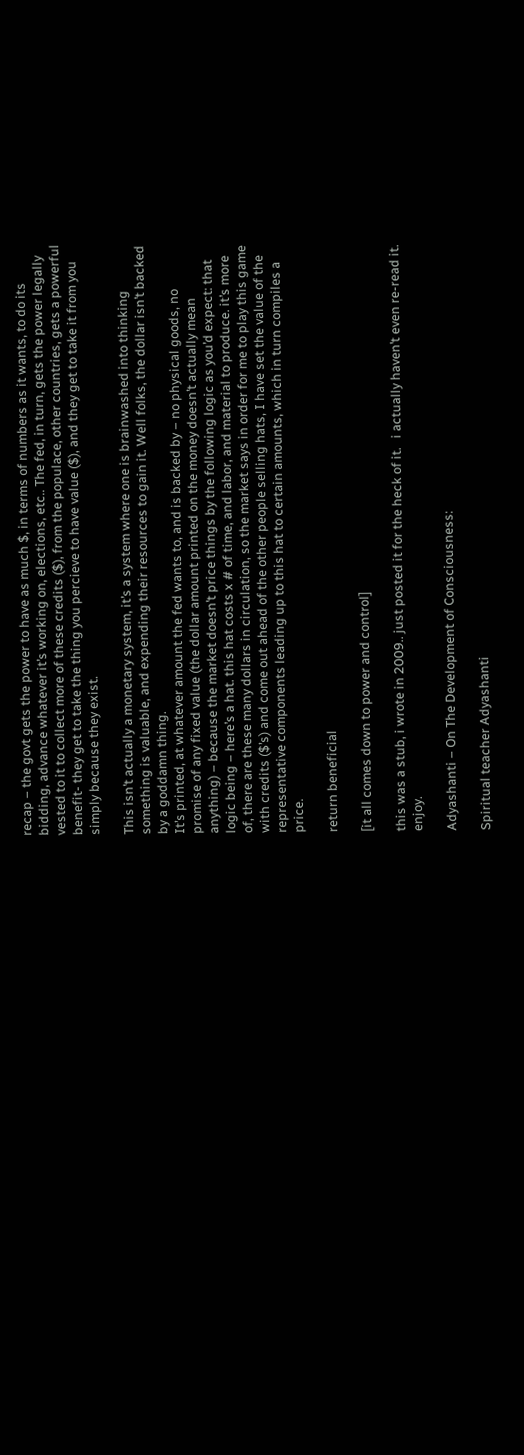recap – the govt gets the power to have as much $, in terms of numbers as it wants, to do its bidding, advance whatever it’s working on, elections, etc.. The fed, in turn, gets the power legally vested to it to collect more of these credits ($), from the populace, other countries, gets a powerful benefit- they get to take the thing you percieve to have value ($), and they get to take it from you simply because they exist.

This isn’t actually a monetary system, it’s a system where one is brainwashed into thinking something is valuable, and expending their resources to gain it. Well folks, the dollar isn’t backed by a goddamn thing.
It’s printed, at whatever amount the fed wants to, and is backed by – no physical goods, no promise of any fixed value (the dollar amount printed on the money doesn’t actually mean anything) – because the market doesn’t price things by the following logic as you’d expect: that logic being – here’s a hat. this hat costs x # of time, and labor, and material to produce. it’s more of, there are these many dollars in circulation, so the market says in order for me to play this game with credits ($’s) and come out ahead of the other people selling hats, I have set the value of the representative components leading up to this hat to certain amounts, which in turn compiles a price.

return beneficial

[it all comes down to power and control]

this was a stub, i wrote in 2009.. just posted it for the heck of it.   i actually haven’t even re-read it.  enjoy.

Adyashanti – On The Development of Consciousness:

Spiritual teacher Adyashanti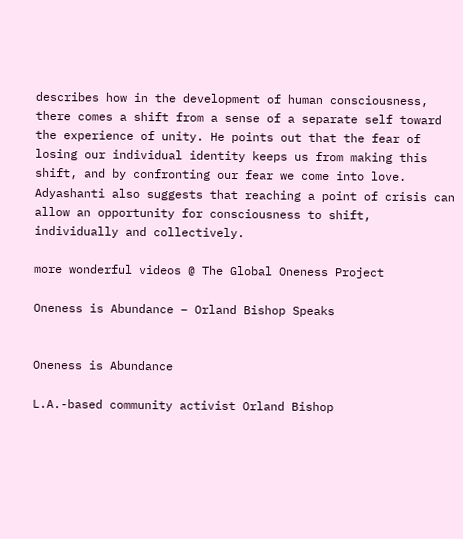describes how in the development of human consciousness, there comes a shift from a sense of a separate self toward the experience of unity. He points out that the fear of losing our individual identity keeps us from making this shift, and by confronting our fear we come into love. Adyashanti also suggests that reaching a point of crisis can allow an opportunity for consciousness to shift, individually and collectively.

more wonderful videos @ The Global Oneness Project

Oneness is Abundance – Orland Bishop Speaks


Oneness is Abundance

L.A.-based community activist Orland Bishop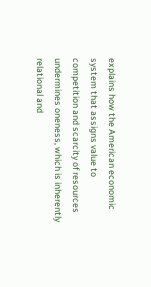explains how the American economic system that assigns value to competition and scarcity of resources undermines oneness, which is inherently relational and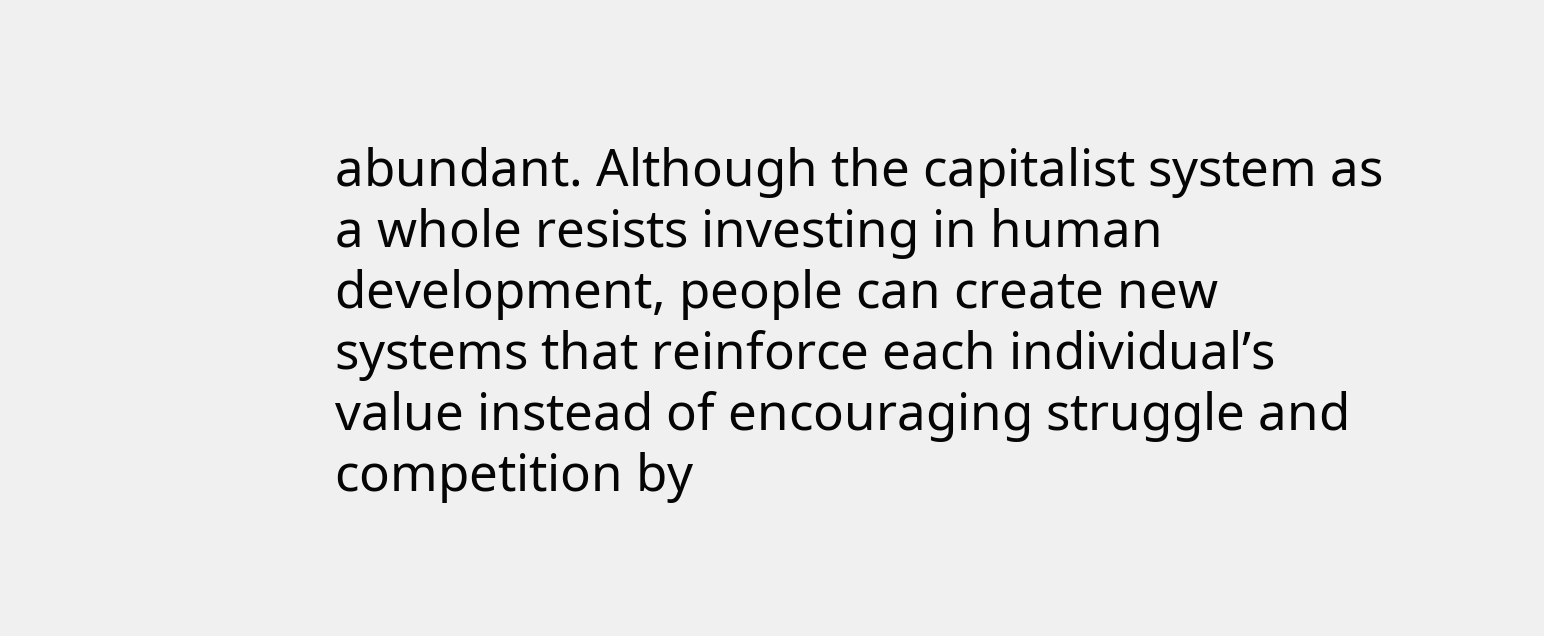abundant. Although the capitalist system as a whole resists investing in human development, people can create new systems that reinforce each individual’s value instead of encouraging struggle and competition by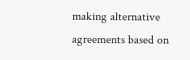making alternative agreements based on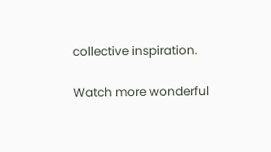collective inspiration.

Watch more wonderful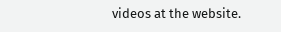videos at the website.